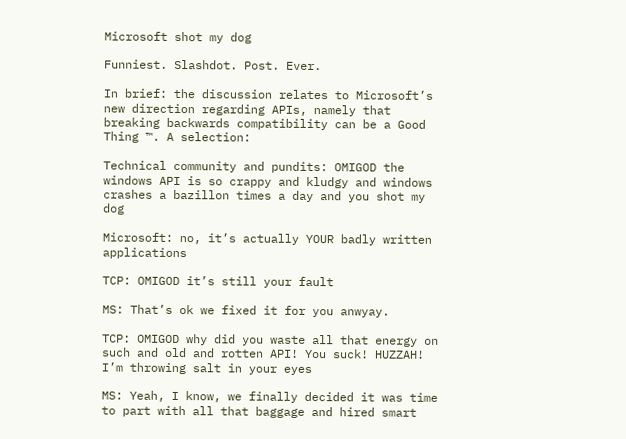Microsoft shot my dog

Funniest. Slashdot. Post. Ever.

In brief: the discussion relates to Microsoft’s new direction regarding APIs, namely that breaking backwards compatibility can be a Good Thing ™. A selection:

Technical community and pundits: OMIGOD the windows API is so crappy and kludgy and windows crashes a bazillon times a day and you shot my dog

Microsoft: no, it’s actually YOUR badly written applications

TCP: OMIGOD it’s still your fault

MS: That’s ok we fixed it for you anwyay.

TCP: OMIGOD why did you waste all that energy on such and old and rotten API! You suck! HUZZAH! I’m throwing salt in your eyes

MS: Yeah, I know, we finally decided it was time to part with all that baggage and hired smart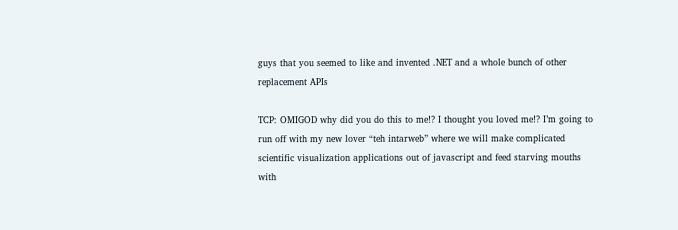guys that you seemed to like and invented .NET and a whole bunch of other replacement APIs

TCP: OMIGOD why did you do this to me!? I thought you loved me!? I’m going to run off with my new lover “teh intarweb” where we will make complicated scientific visualization applications out of javascript and feed starving mouths with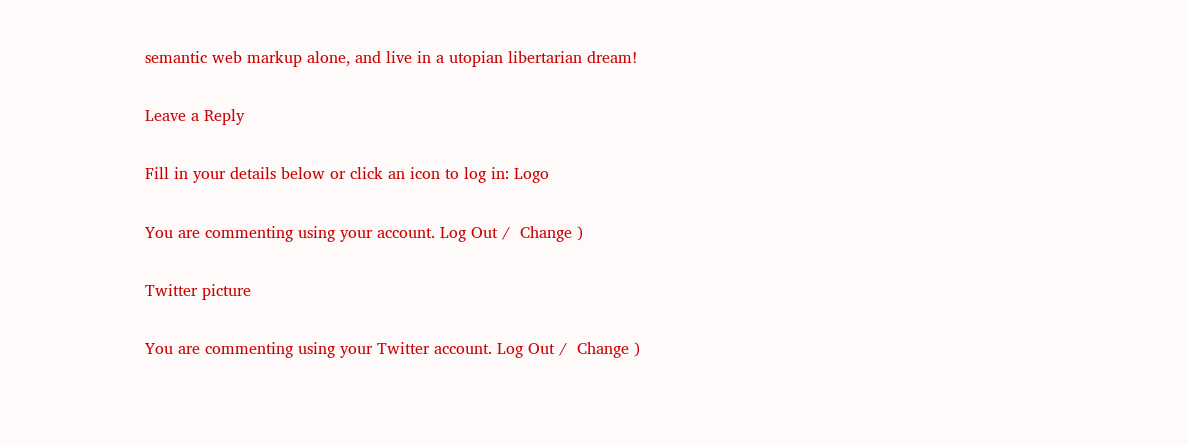semantic web markup alone, and live in a utopian libertarian dream!

Leave a Reply

Fill in your details below or click an icon to log in: Logo

You are commenting using your account. Log Out /  Change )

Twitter picture

You are commenting using your Twitter account. Log Out /  Change )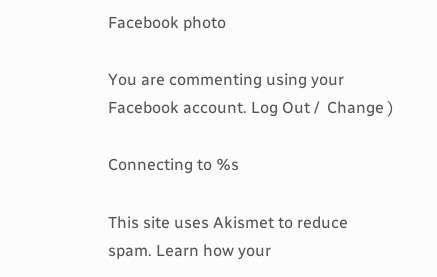Facebook photo

You are commenting using your Facebook account. Log Out /  Change )

Connecting to %s

This site uses Akismet to reduce spam. Learn how your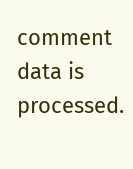comment data is processed.